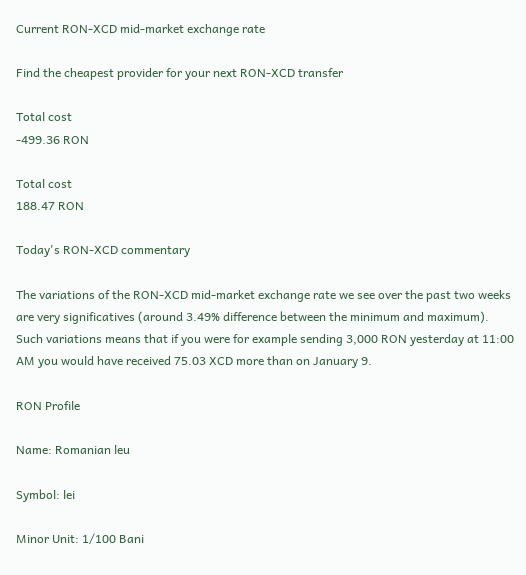Current RON-XCD mid-market exchange rate

Find the cheapest provider for your next RON-XCD transfer

Total cost
-499.36 RON

Total cost
188.47 RON

Today's RON-XCD commentary

The variations of the RON-XCD mid-market exchange rate we see over the past two weeks are very significatives (around 3.49% difference between the minimum and maximum). Such variations means that if you were for example sending 3,000 RON yesterday at 11:00 AM you would have received 75.03 XCD more than on January 9.

RON Profile

Name: Romanian leu

Symbol: lei

Minor Unit: 1/100 Bani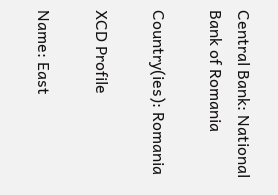Central Bank: National Bank of Romania

Country(ies): Romania

XCD Profile

Name: East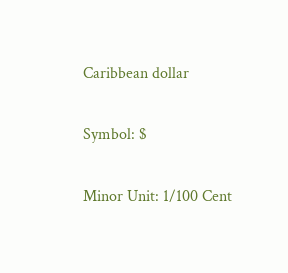Caribbean dollar

Symbol: $

Minor Unit: 1/100 Cent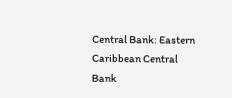Central Bank: Eastern Caribbean Central Bank